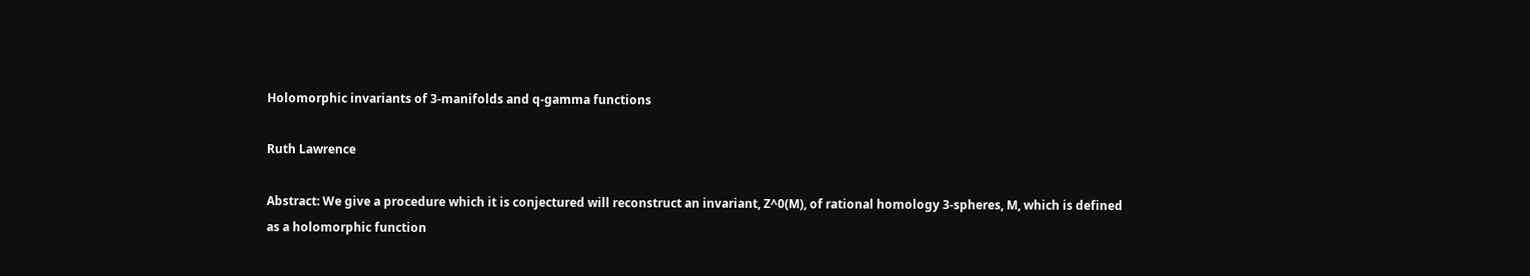Holomorphic invariants of 3-manifolds and q-gamma functions

Ruth Lawrence

Abstract: We give a procedure which it is conjectured will reconstruct an invariant, Z^0(M), of rational homology 3-spheres, M, which is defined as a holomorphic function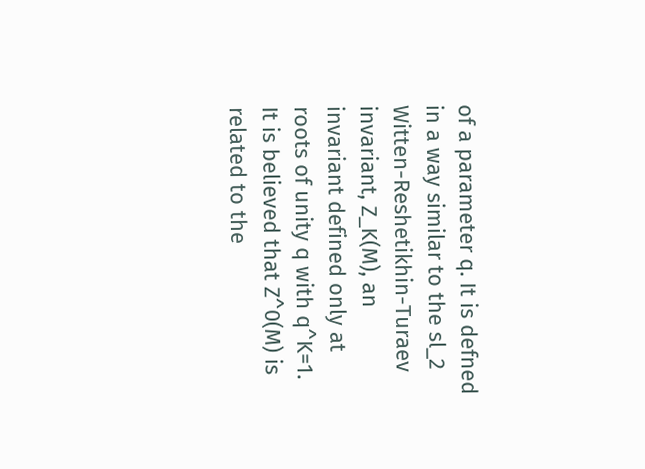of a parameter q. It is defned in a way similar to the sl_2 Witten-Reshetikhin-Turaev invariant, Z_K(M), an invariant defined only at roots of unity q with q^K=1. It is believed that Z^0(M) is related to the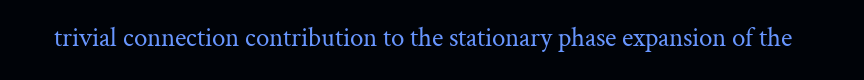trivial connection contribution to the stationary phase expansion of the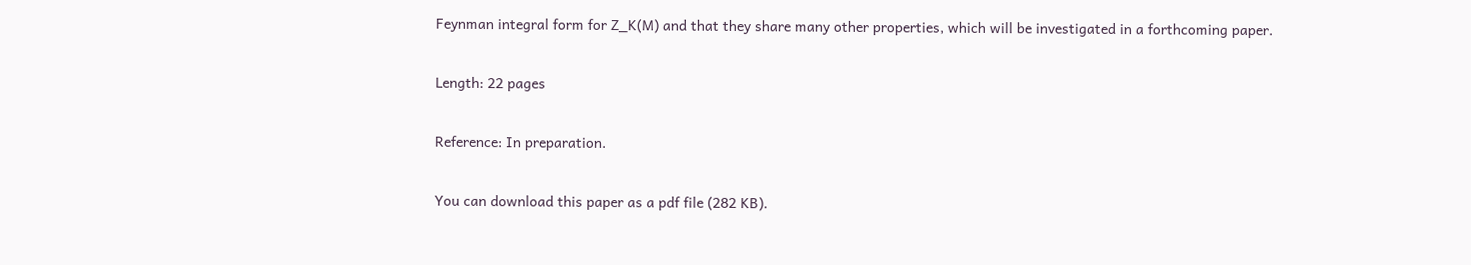Feynman integral form for Z_K(M) and that they share many other properties, which will be investigated in a forthcoming paper.

Length: 22 pages

Reference: In preparation.

You can download this paper as a pdf file (282 KB).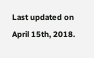Last updated on April 15th, 2018.